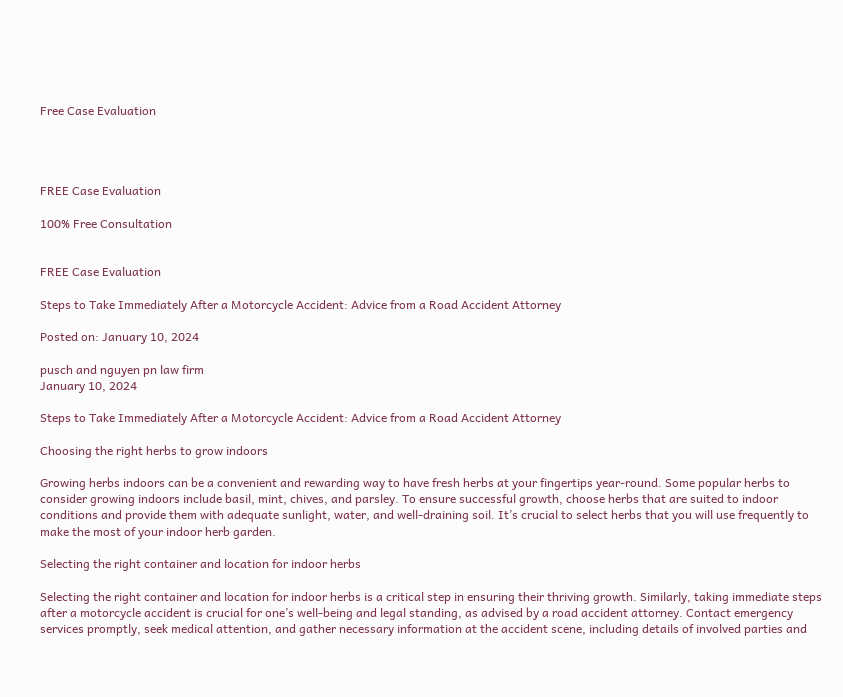Free Case Evaluation




FREE Case Evaluation

100% Free Consultation


FREE Case Evaluation

Steps to Take Immediately After a Motorcycle Accident: Advice from a Road Accident Attorney

Posted on: January 10, 2024

pusch and nguyen pn law firm
January 10, 2024

Steps to Take Immediately After a Motorcycle Accident: Advice from a Road Accident Attorney

Choosing the right herbs to grow indoors

Growing herbs indoors can be a convenient and rewarding way to have fresh herbs at your fingertips year-round. Some popular herbs to consider growing indoors include basil, mint, chives, and parsley. To ensure successful growth, choose herbs that are suited to indoor conditions and provide them with adequate sunlight, water, and well-draining soil. It’s crucial to select herbs that you will use frequently to make the most of your indoor herb garden.

Selecting the right container and location for indoor herbs

Selecting the right container and location for indoor herbs is a critical step in ensuring their thriving growth. Similarly, taking immediate steps after a motorcycle accident is crucial for one’s well-being and legal standing, as advised by a road accident attorney. Contact emergency services promptly, seek medical attention, and gather necessary information at the accident scene, including details of involved parties and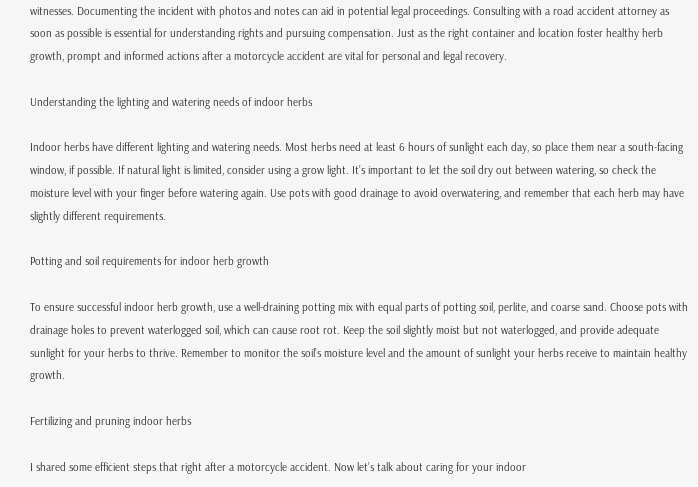witnesses. Documenting the incident with photos and notes can aid in potential legal proceedings. Consulting with a road accident attorney as soon as possible is essential for understanding rights and pursuing compensation. Just as the right container and location foster healthy herb growth, prompt and informed actions after a motorcycle accident are vital for personal and legal recovery.

Understanding the lighting and watering needs of indoor herbs

Indoor herbs have different lighting and watering needs. Most herbs need at least 6 hours of sunlight each day, so place them near a south-facing window, if possible. If natural light is limited, consider using a grow light. It’s important to let the soil dry out between watering, so check the moisture level with your finger before watering again. Use pots with good drainage to avoid overwatering, and remember that each herb may have slightly different requirements.

Potting and soil requirements for indoor herb growth

To ensure successful indoor herb growth, use a well-draining potting mix with equal parts of potting soil, perlite, and coarse sand. Choose pots with drainage holes to prevent waterlogged soil, which can cause root rot. Keep the soil slightly moist but not waterlogged, and provide adequate sunlight for your herbs to thrive. Remember to monitor the soil’s moisture level and the amount of sunlight your herbs receive to maintain healthy growth.

Fertilizing and pruning indoor herbs

I shared some efficient steps that right after a motorcycle accident. Now let’s talk about caring for your indoor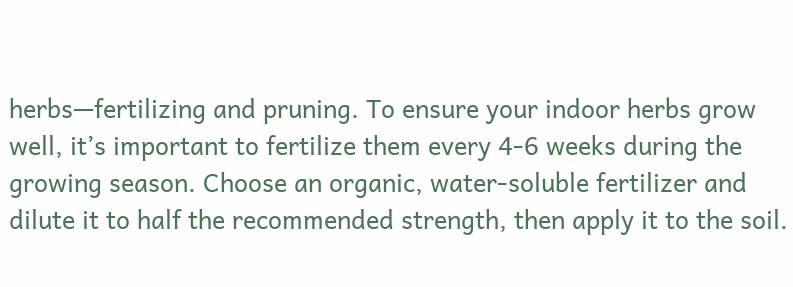herbs—fertilizing and pruning. To ensure your indoor herbs grow well, it’s important to fertilize them every 4-6 weeks during the growing season. Choose an organic, water-soluble fertilizer and dilute it to half the recommended strength, then apply it to the soil.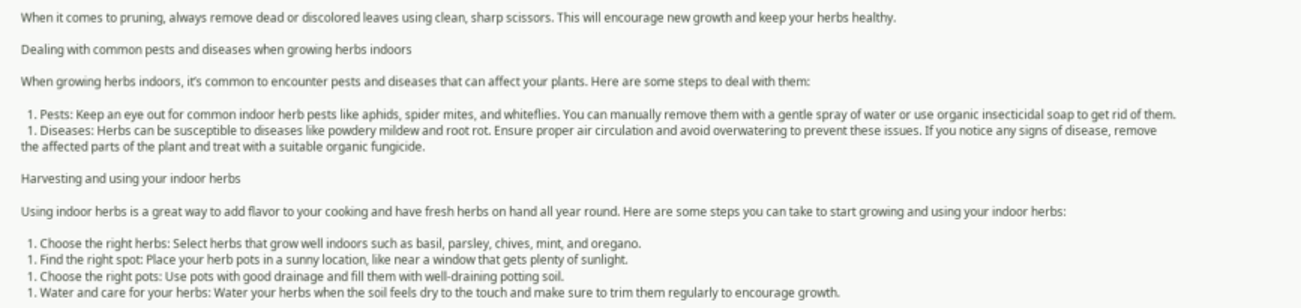When it comes to pruning, always remove dead or discolored leaves using clean, sharp scissors. This will encourage new growth and keep your herbs healthy.

Dealing with common pests and diseases when growing herbs indoors

When growing herbs indoors, it’s common to encounter pests and diseases that can affect your plants. Here are some steps to deal with them:

  1. Pests: Keep an eye out for common indoor herb pests like aphids, spider mites, and whiteflies. You can manually remove them with a gentle spray of water or use organic insecticidal soap to get rid of them.
  1. Diseases: Herbs can be susceptible to diseases like powdery mildew and root rot. Ensure proper air circulation and avoid overwatering to prevent these issues. If you notice any signs of disease, remove the affected parts of the plant and treat with a suitable organic fungicide.

Harvesting and using your indoor herbs

Using indoor herbs is a great way to add flavor to your cooking and have fresh herbs on hand all year round. Here are some steps you can take to start growing and using your indoor herbs:

  1. Choose the right herbs: Select herbs that grow well indoors such as basil, parsley, chives, mint, and oregano.
  1. Find the right spot: Place your herb pots in a sunny location, like near a window that gets plenty of sunlight.
  1. Choose the right pots: Use pots with good drainage and fill them with well-draining potting soil.
  1. Water and care for your herbs: Water your herbs when the soil feels dry to the touch and make sure to trim them regularly to encourage growth.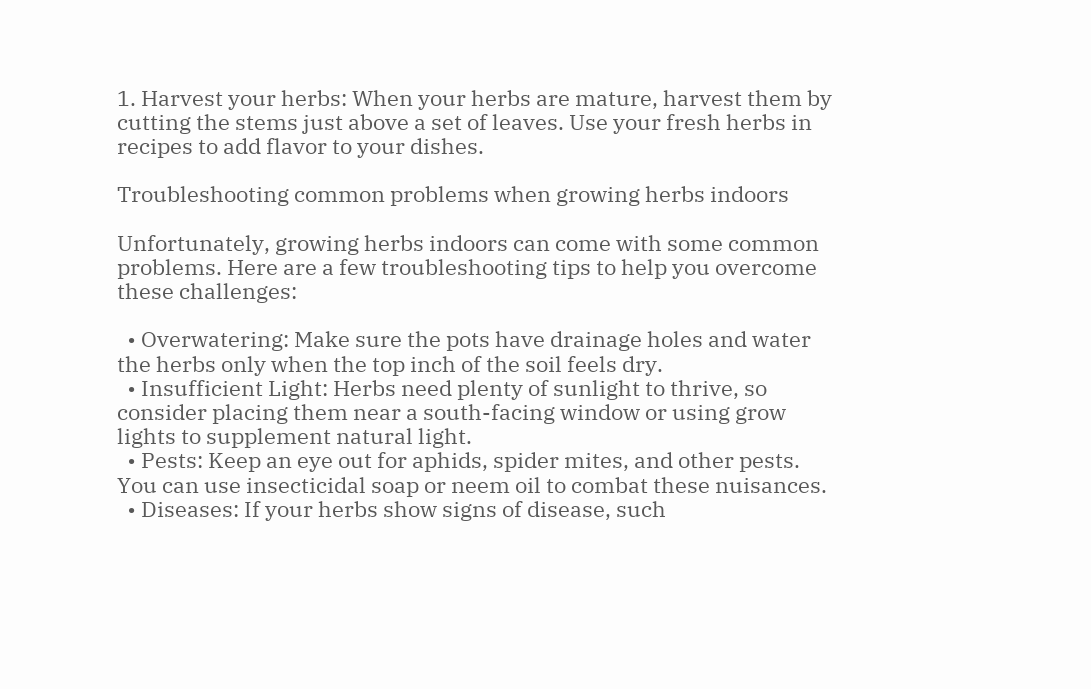1. Harvest your herbs: When your herbs are mature, harvest them by cutting the stems just above a set of leaves. Use your fresh herbs in recipes to add flavor to your dishes.

Troubleshooting common problems when growing herbs indoors

Unfortunately, growing herbs indoors can come with some common problems. Here are a few troubleshooting tips to help you overcome these challenges:

  • Overwatering: Make sure the pots have drainage holes and water the herbs only when the top inch of the soil feels dry.
  • Insufficient Light: Herbs need plenty of sunlight to thrive, so consider placing them near a south-facing window or using grow lights to supplement natural light.
  • Pests: Keep an eye out for aphids, spider mites, and other pests. You can use insecticidal soap or neem oil to combat these nuisances.
  • Diseases: If your herbs show signs of disease, such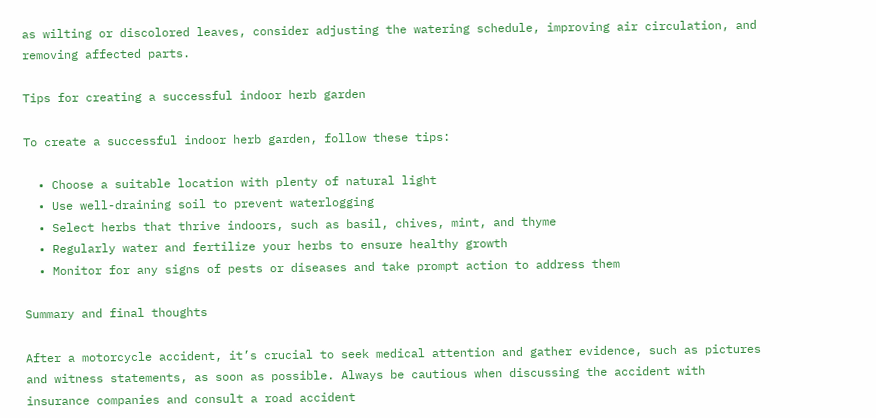as wilting or discolored leaves, consider adjusting the watering schedule, improving air circulation, and removing affected parts.

Tips for creating a successful indoor herb garden

To create a successful indoor herb garden, follow these tips:

  • Choose a suitable location with plenty of natural light
  • Use well-draining soil to prevent waterlogging
  • Select herbs that thrive indoors, such as basil, chives, mint, and thyme
  • Regularly water and fertilize your herbs to ensure healthy growth
  • Monitor for any signs of pests or diseases and take prompt action to address them

Summary and final thoughts

After a motorcycle accident, it’s crucial to seek medical attention and gather evidence, such as pictures and witness statements, as soon as possible. Always be cautious when discussing the accident with insurance companies and consult a road accident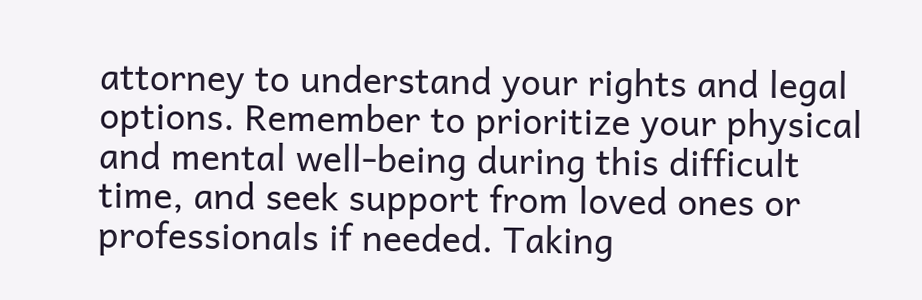attorney to understand your rights and legal options. Remember to prioritize your physical and mental well-being during this difficult time, and seek support from loved ones or professionals if needed. Taking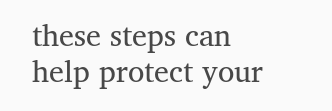these steps can help protect your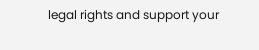legal rights and support your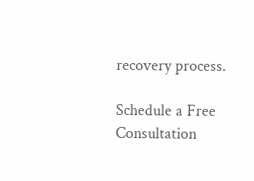recovery process.

Schedule a Free Consultation